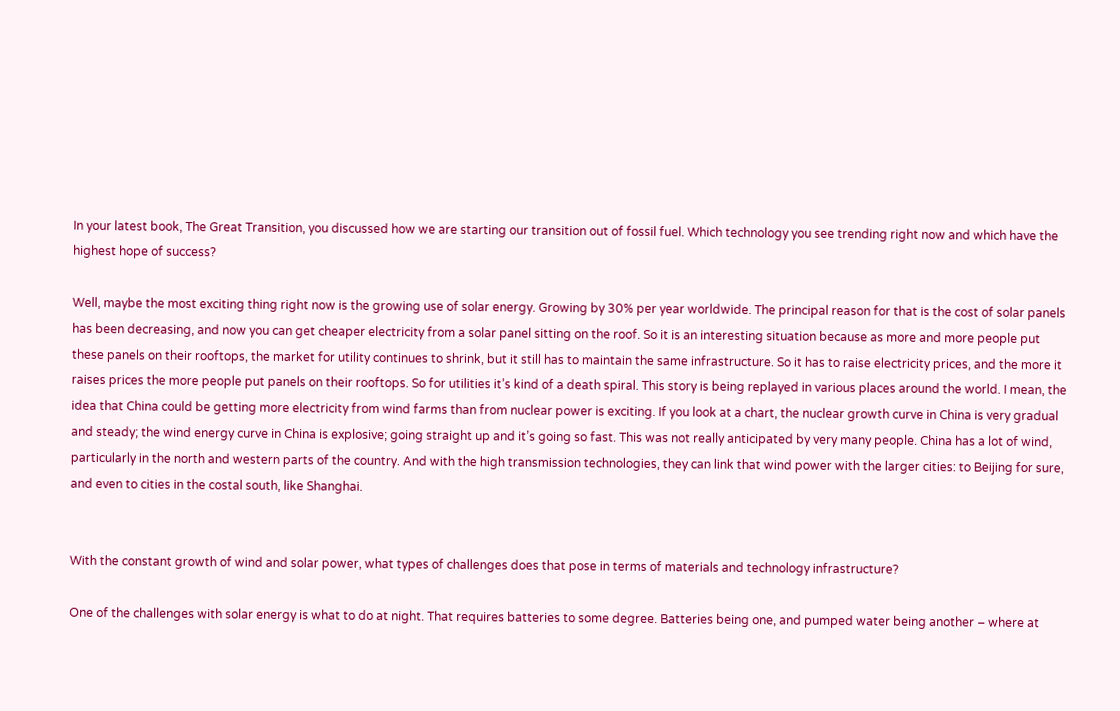In your latest book, The Great Transition, you discussed how we are starting our transition out of fossil fuel. Which technology you see trending right now and which have the highest hope of success?

Well, maybe the most exciting thing right now is the growing use of solar energy. Growing by 30% per year worldwide. The principal reason for that is the cost of solar panels has been decreasing, and now you can get cheaper electricity from a solar panel sitting on the roof. So it is an interesting situation because as more and more people put these panels on their rooftops, the market for utility continues to shrink, but it still has to maintain the same infrastructure. So it has to raise electricity prices, and the more it raises prices the more people put panels on their rooftops. So for utilities it’s kind of a death spiral. This story is being replayed in various places around the world. I mean, the idea that China could be getting more electricity from wind farms than from nuclear power is exciting. If you look at a chart, the nuclear growth curve in China is very gradual and steady; the wind energy curve in China is explosive; going straight up and it’s going so fast. This was not really anticipated by very many people. China has a lot of wind, particularly in the north and western parts of the country. And with the high transmission technologies, they can link that wind power with the larger cities: to Beijing for sure, and even to cities in the costal south, like Shanghai.


With the constant growth of wind and solar power, what types of challenges does that pose in terms of materials and technology infrastructure?

One of the challenges with solar energy is what to do at night. That requires batteries to some degree. Batteries being one, and pumped water being another – where at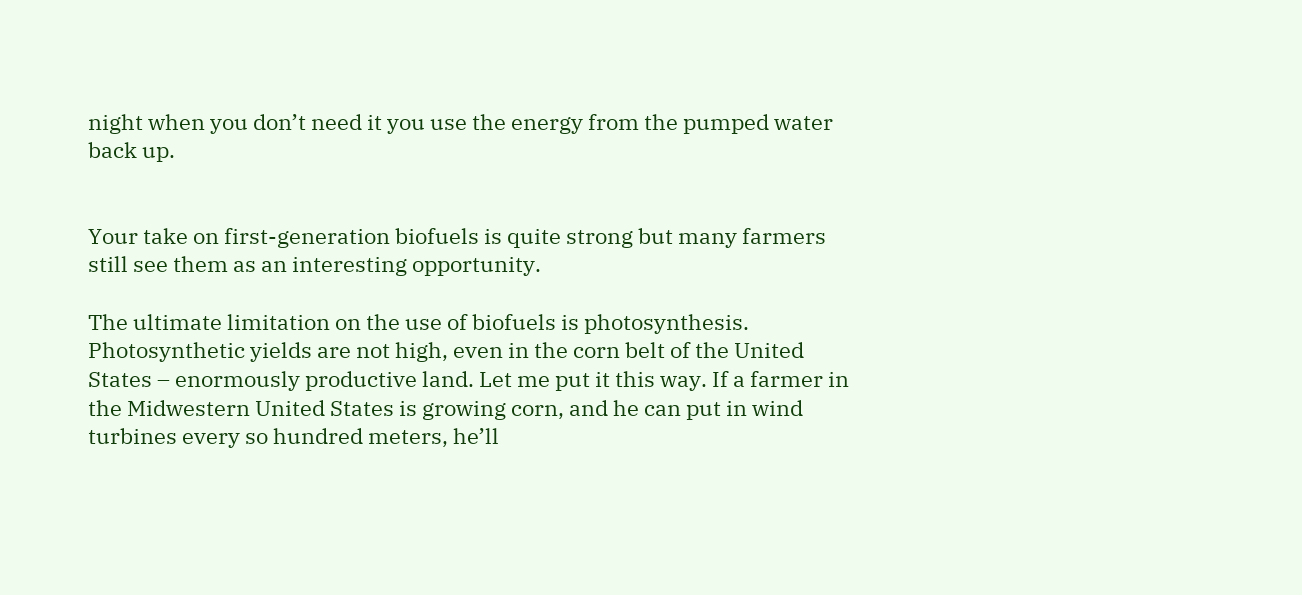night when you don’t need it you use the energy from the pumped water back up.


Your take on first-generation biofuels is quite strong but many farmers still see them as an interesting opportunity.

The ultimate limitation on the use of biofuels is photosynthesis. Photosynthetic yields are not high, even in the corn belt of the United States – enormously productive land. Let me put it this way. If a farmer in the Midwestern United States is growing corn, and he can put in wind turbines every so hundred meters, he’ll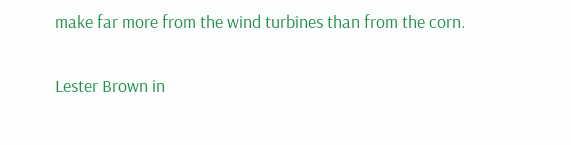make far more from the wind turbines than from the corn.


Lester Brown in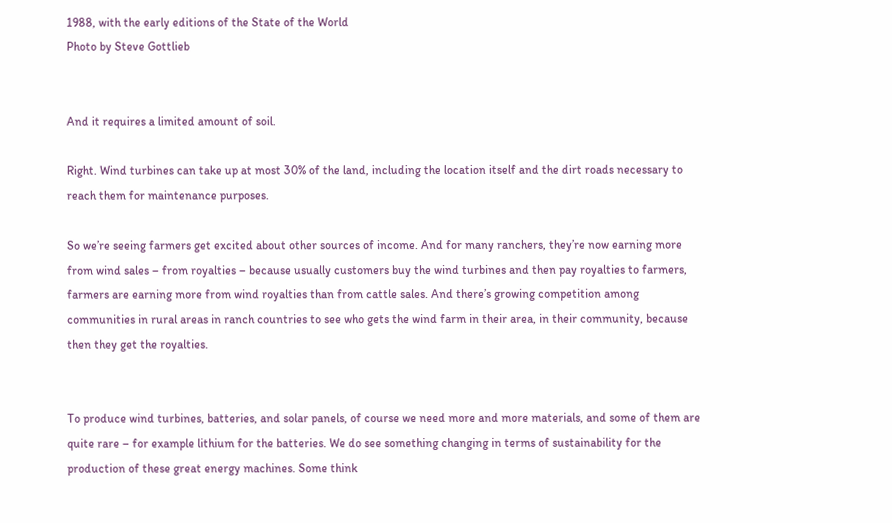1988, with the early editions of the State of the World
Photo by Steve Gottlieb


And it requires a limited amount of soil.

Right. Wind turbines can take up at most 30% of the land, including the location itself and the dirt roads necessary to reach them for maintenance purposes.

So we’re seeing farmers get excited about other sources of income. And for many ranchers, they’re now earning more from wind sales – from royalties – because usually customers buy the wind turbines and then pay royalties to farmers, farmers are earning more from wind royalties than from cattle sales. And there’s growing competition among communities in rural areas in ranch countries to see who gets the wind farm in their area, in their community, because then they get the royalties.


To produce wind turbines, batteries, and solar panels, of course we need more and more materials, and some of them are quite rare – for example lithium for the batteries. We do see something changing in terms of sustainability for the production of these great energy machines. Some think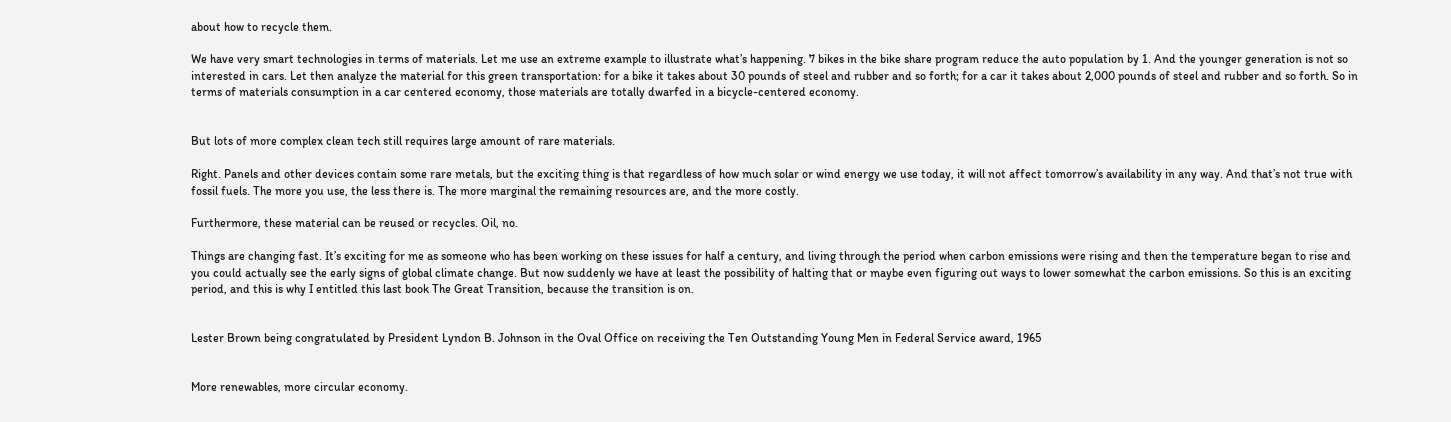about how to recycle them.

We have very smart technologies in terms of materials. Let me use an extreme example to illustrate what’s happening. 7 bikes in the bike share program reduce the auto population by 1. And the younger generation is not so interested in cars. Let then analyze the material for this green transportation: for a bike it takes about 30 pounds of steel and rubber and so forth; for a car it takes about 2,000 pounds of steel and rubber and so forth. So in terms of materials consumption in a car centered economy, those materials are totally dwarfed in a bicycle-centered economy.


But lots of more complex clean tech still requires large amount of rare materials.

Right. Panels and other devices contain some rare metals, but the exciting thing is that regardless of how much solar or wind energy we use today, it will not affect tomorrow’s availability in any way. And that’s not true with fossil fuels. The more you use, the less there is. The more marginal the remaining resources are, and the more costly.

Furthermore, these material can be reused or recycles. Oil, no.

Things are changing fast. It’s exciting for me as someone who has been working on these issues for half a century, and living through the period when carbon emissions were rising and then the temperature began to rise and you could actually see the early signs of global climate change. But now suddenly we have at least the possibility of halting that or maybe even figuring out ways to lower somewhat the carbon emissions. So this is an exciting period, and this is why I entitled this last book The Great Transition, because the transition is on.


Lester Brown being congratulated by President Lyndon B. Johnson in the Oval Office on receiving the Ten Outstanding Young Men in Federal Service award, 1965


More renewables, more circular economy.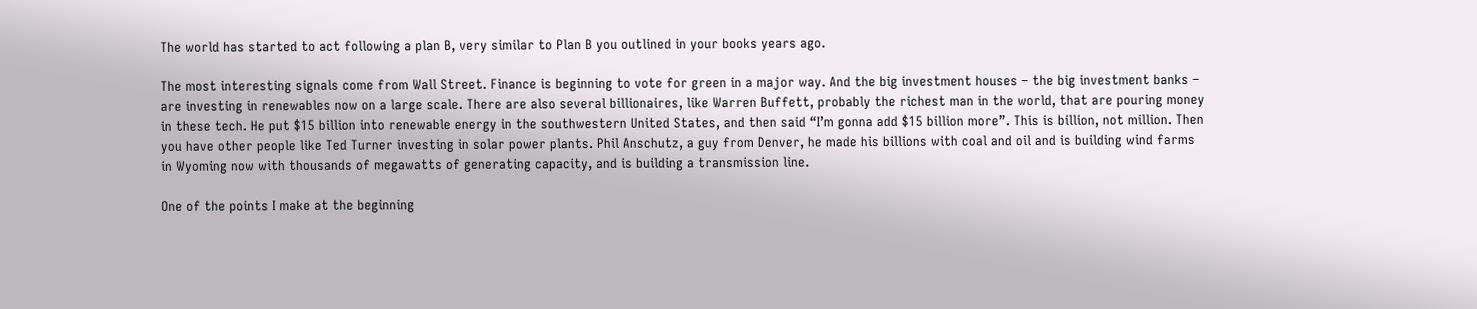The world has started to act following a plan B, very similar to Plan B you outlined in your books years ago.

The most interesting signals come from Wall Street. Finance is beginning to vote for green in a major way. And the big investment houses – the big investment banks – are investing in renewables now on a large scale. There are also several billionaires, like Warren Buffett, probably the richest man in the world, that are pouring money in these tech. He put $15 billion into renewable energy in the southwestern United States, and then said “I’m gonna add $15 billion more”. This is billion, not million. Then you have other people like Ted Turner investing in solar power plants. Phil Anschutz, a guy from Denver, he made his billions with coal and oil and is building wind farms in Wyoming now with thousands of megawatts of generating capacity, and is building a transmission line.

One of the points I make at the beginning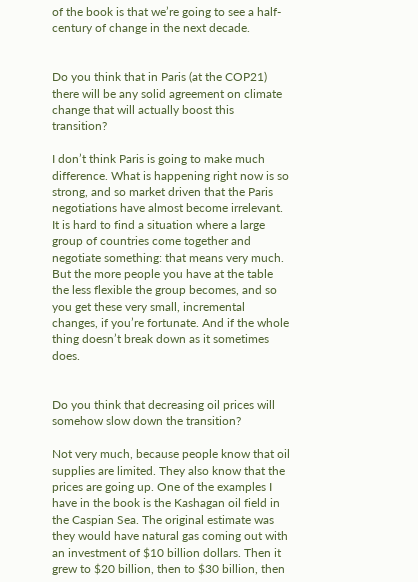of the book is that we’re going to see a half-century of change in the next decade.


Do you think that in Paris (at the COP21) there will be any solid agreement on climate change that will actually boost this transition?

I don’t think Paris is going to make much difference. What is happening right now is so strong, and so market driven that the Paris negotiations have almost become irrelevant. It is hard to find a situation where a large group of countries come together and negotiate something: that means very much. But the more people you have at the table the less flexible the group becomes, and so you get these very small, incremental changes, if you’re fortunate. And if the whole thing doesn’t break down as it sometimes does.


Do you think that decreasing oil prices will somehow slow down the transition?

Not very much, because people know that oil supplies are limited. They also know that the prices are going up. One of the examples I have in the book is the Kashagan oil field in the Caspian Sea. The original estimate was they would have natural gas coming out with an investment of $10 billion dollars. Then it grew to $20 billion, then to $30 billion, then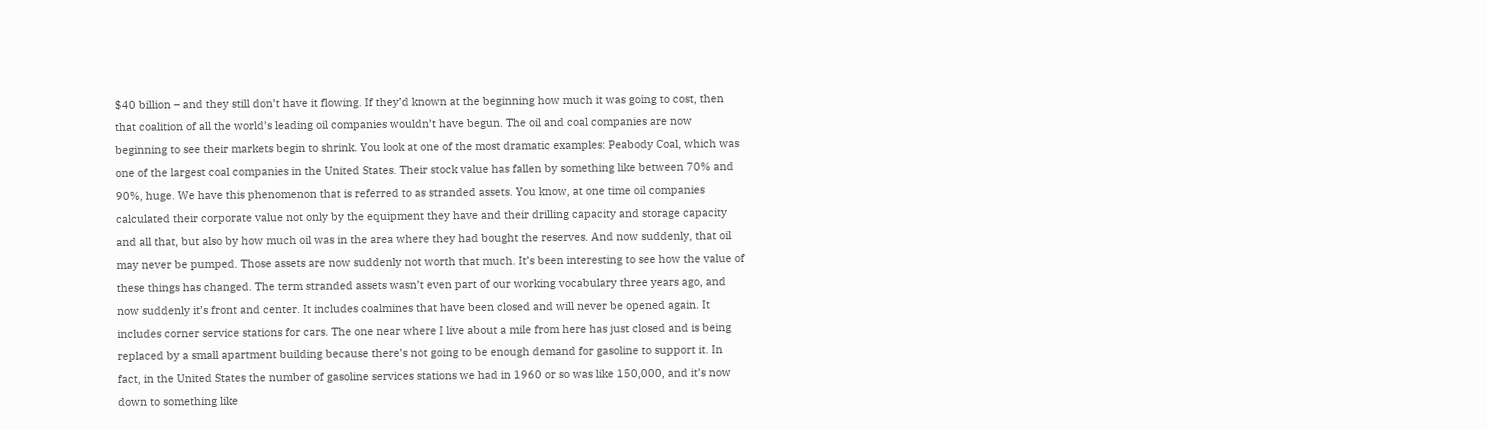$40 billion – and they still don’t have it flowing. If they’d known at the beginning how much it was going to cost, then that coalition of all the world’s leading oil companies wouldn’t have begun. The oil and coal companies are now beginning to see their markets begin to shrink. You look at one of the most dramatic examples: Peabody Coal, which was one of the largest coal companies in the United States. Their stock value has fallen by something like between 70% and 90%, huge. We have this phenomenon that is referred to as stranded assets. You know, at one time oil companies calculated their corporate value not only by the equipment they have and their drilling capacity and storage capacity and all that, but also by how much oil was in the area where they had bought the reserves. And now suddenly, that oil may never be pumped. Those assets are now suddenly not worth that much. It’s been interesting to see how the value of these things has changed. The term stranded assets wasn’t even part of our working vocabulary three years ago, and now suddenly it’s front and center. It includes coalmines that have been closed and will never be opened again. It includes corner service stations for cars. The one near where I live about a mile from here has just closed and is being replaced by a small apartment building because there’s not going to be enough demand for gasoline to support it. In fact, in the United States the number of gasoline services stations we had in 1960 or so was like 150,000, and it’s now down to something like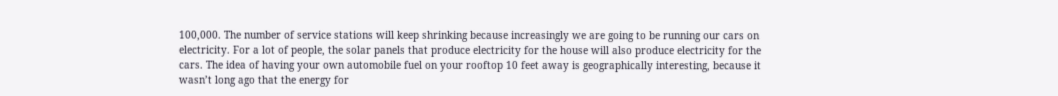100,000. The number of service stations will keep shrinking because increasingly we are going to be running our cars on electricity. For a lot of people, the solar panels that produce electricity for the house will also produce electricity for the cars. The idea of having your own automobile fuel on your rooftop 10 feet away is geographically interesting, because it wasn’t long ago that the energy for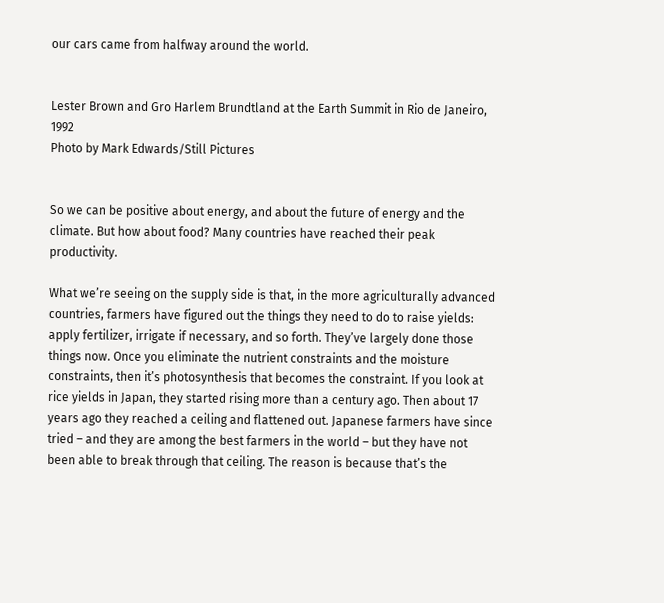our cars came from halfway around the world.


Lester Brown and Gro Harlem Brundtland at the Earth Summit in Rio de Janeiro, 1992
Photo by Mark Edwards/Still Pictures


So we can be positive about energy, and about the future of energy and the climate. But how about food? Many countries have reached their peak productivity.

What we’re seeing on the supply side is that, in the more agriculturally advanced countries, farmers have figured out the things they need to do to raise yields: apply fertilizer, irrigate if necessary, and so forth. They’ve largely done those things now. Once you eliminate the nutrient constraints and the moisture constraints, then it’s photosynthesis that becomes the constraint. If you look at rice yields in Japan, they started rising more than a century ago. Then about 17 years ago they reached a ceiling and flattened out. Japanese farmers have since tried – and they are among the best farmers in the world – but they have not been able to break through that ceiling. The reason is because that’s the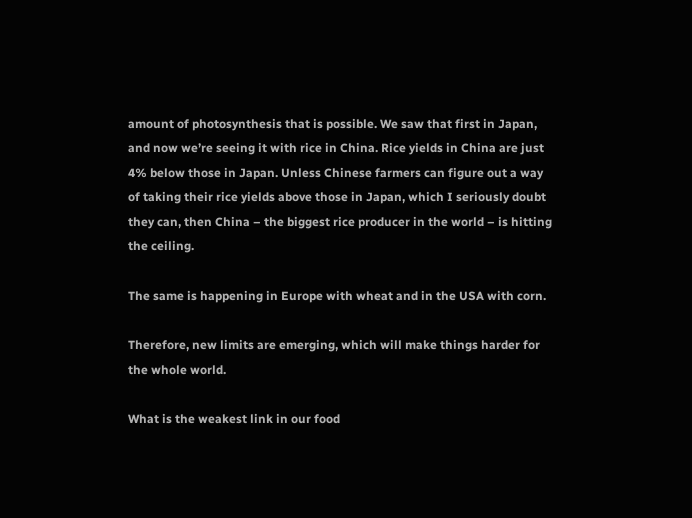amount of photosynthesis that is possible. We saw that first in Japan, and now we’re seeing it with rice in China. Rice yields in China are just 4% below those in Japan. Unless Chinese farmers can figure out a way of taking their rice yields above those in Japan, which I seriously doubt they can, then China – the biggest rice producer in the world – is hitting the ceiling.

The same is happening in Europe with wheat and in the USA with corn.

Therefore, new limits are emerging, which will make things harder for the whole world.

What is the weakest link in our food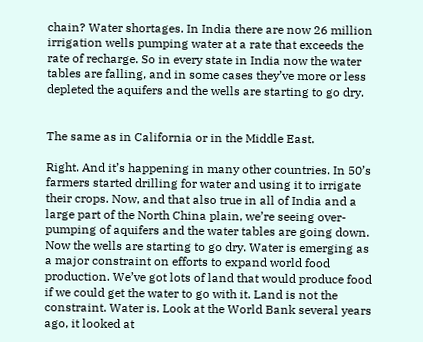chain? Water shortages. In India there are now 26 million irrigation wells pumping water at a rate that exceeds the rate of recharge. So in every state in India now the water tables are falling, and in some cases they’ve more or less depleted the aquifers and the wells are starting to go dry.


The same as in California or in the Middle East.

Right. And it’s happening in many other countries. In 50’s farmers started drilling for water and using it to irrigate their crops. Now, and that also true in all of India and a large part of the North China plain, we’re seeing over-pumping of aquifers and the water tables are going down. Now the wells are starting to go dry. Water is emerging as a major constraint on efforts to expand world food production. We’ve got lots of land that would produce food if we could get the water to go with it. Land is not the constraint. Water is. Look at the World Bank several years ago, it looked at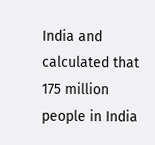India and calculated that 175 million people in India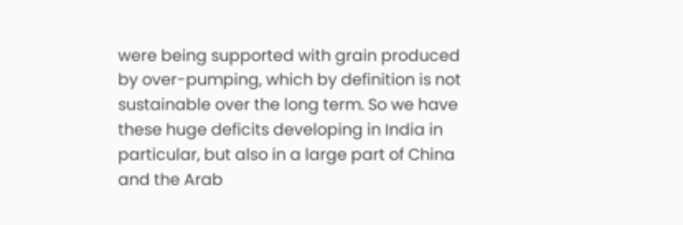were being supported with grain produced by over-pumping, which by definition is not sustainable over the long term. So we have these huge deficits developing in India in particular, but also in a large part of China and the Arab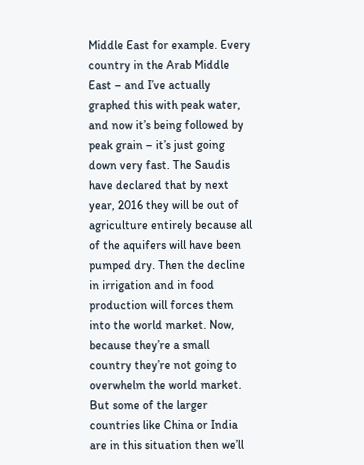Middle East for example. Every country in the Arab Middle East – and I’ve actually graphed this with peak water, and now it’s being followed by peak grain – it’s just going down very fast. The Saudis have declared that by next year, 2016 they will be out of agriculture entirely because all of the aquifers will have been pumped dry. Then the decline in irrigation and in food production will forces them into the world market. Now, because they’re a small country they’re not going to overwhelm the world market. But some of the larger countries like China or India are in this situation then we’ll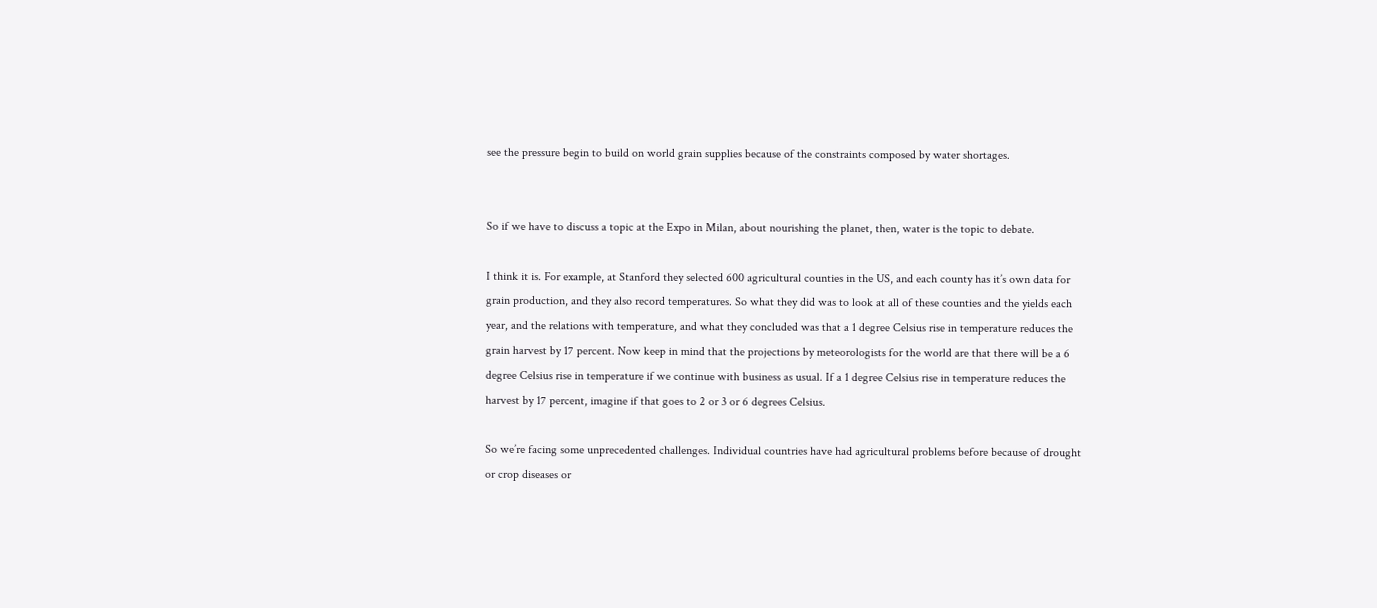see the pressure begin to build on world grain supplies because of the constraints composed by water shortages.


So if we have to discuss a topic at the Expo in Milan, about nourishing the planet, then, water is the topic to debate.

I think it is. For example, at Stanford they selected 600 agricultural counties in the US, and each county has it’s own data for grain production, and they also record temperatures. So what they did was to look at all of these counties and the yields each year, and the relations with temperature, and what they concluded was that a 1 degree Celsius rise in temperature reduces the grain harvest by 17 percent. Now keep in mind that the projections by meteorologists for the world are that there will be a 6 degree Celsius rise in temperature if we continue with business as usual. If a 1 degree Celsius rise in temperature reduces the harvest by 17 percent, imagine if that goes to 2 or 3 or 6 degrees Celsius.

So we’re facing some unprecedented challenges. Individual countries have had agricultural problems before because of drought or crop diseases or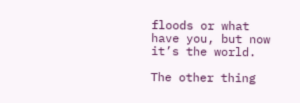floods or what have you, but now it’s the world.

The other thing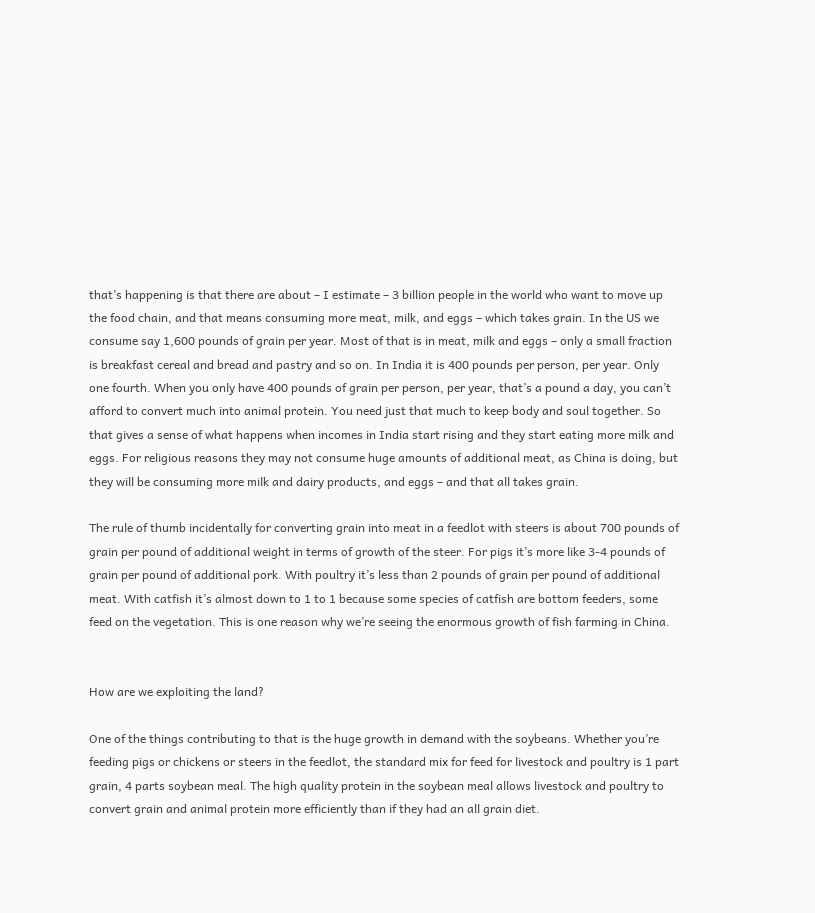that’s happening is that there are about – I estimate – 3 billion people in the world who want to move up the food chain, and that means consuming more meat, milk, and eggs – which takes grain. In the US we consume say 1,600 pounds of grain per year. Most of that is in meat, milk and eggs – only a small fraction is breakfast cereal and bread and pastry and so on. In India it is 400 pounds per person, per year. Only one fourth. When you only have 400 pounds of grain per person, per year, that’s a pound a day, you can’t afford to convert much into animal protein. You need just that much to keep body and soul together. So that gives a sense of what happens when incomes in India start rising and they start eating more milk and eggs. For religious reasons they may not consume huge amounts of additional meat, as China is doing, but they will be consuming more milk and dairy products, and eggs – and that all takes grain.

The rule of thumb incidentally for converting grain into meat in a feedlot with steers is about 700 pounds of grain per pound of additional weight in terms of growth of the steer. For pigs it’s more like 3-4 pounds of grain per pound of additional pork. With poultry it’s less than 2 pounds of grain per pound of additional meat. With catfish it’s almost down to 1 to 1 because some species of catfish are bottom feeders, some feed on the vegetation. This is one reason why we’re seeing the enormous growth of fish farming in China.


How are we exploiting the land?

One of the things contributing to that is the huge growth in demand with the soybeans. Whether you’re feeding pigs or chickens or steers in the feedlot, the standard mix for feed for livestock and poultry is 1 part grain, 4 parts soybean meal. The high quality protein in the soybean meal allows livestock and poultry to convert grain and animal protein more efficiently than if they had an all grain diet.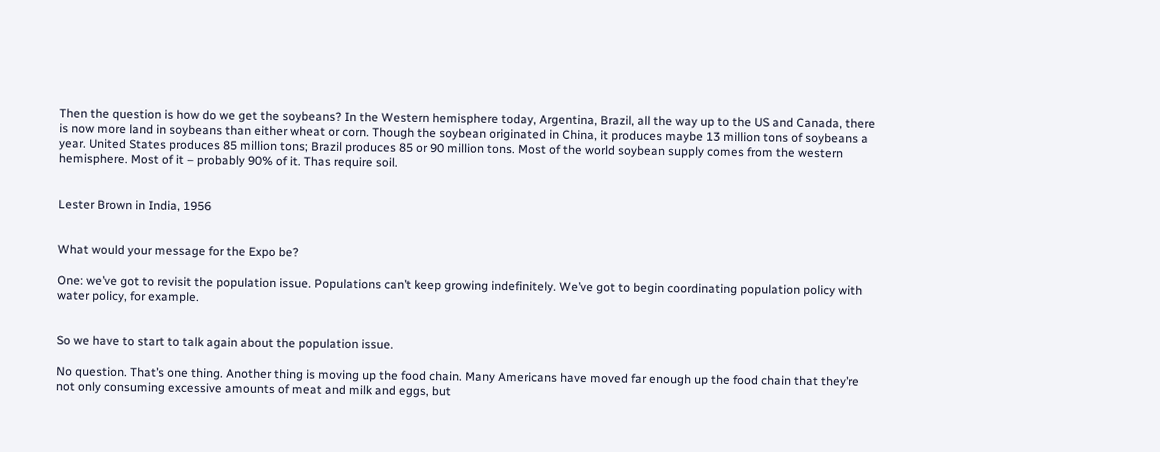Then the question is how do we get the soybeans? In the Western hemisphere today, Argentina, Brazil, all the way up to the US and Canada, there is now more land in soybeans than either wheat or corn. Though the soybean originated in China, it produces maybe 13 million tons of soybeans a year. United States produces 85 million tons; Brazil produces 85 or 90 million tons. Most of the world soybean supply comes from the western hemisphere. Most of it – probably 90% of it. Thas require soil.


Lester Brown in India, 1956


What would your message for the Expo be?

One: we’ve got to revisit the population issue. Populations can’t keep growing indefinitely. We’ve got to begin coordinating population policy with water policy, for example.


So we have to start to talk again about the population issue.

No question. That’s one thing. Another thing is moving up the food chain. Many Americans have moved far enough up the food chain that they’re not only consuming excessive amounts of meat and milk and eggs, but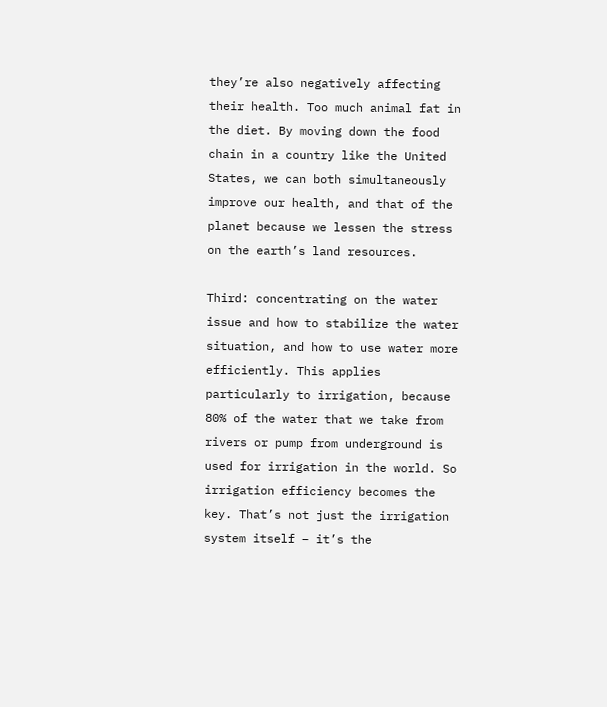they’re also negatively affecting their health. Too much animal fat in the diet. By moving down the food chain in a country like the United States, we can both simultaneously improve our health, and that of the planet because we lessen the stress on the earth’s land resources.

Third: concentrating on the water issue and how to stabilize the water situation, and how to use water more efficiently. This applies particularly to irrigation, because 80% of the water that we take from rivers or pump from underground is used for irrigation in the world. So irrigation efficiency becomes the key. That’s not just the irrigation system itself – it’s the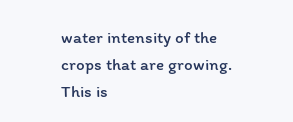water intensity of the crops that are growing. This is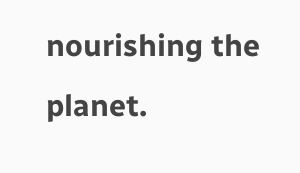nourishing the planet.